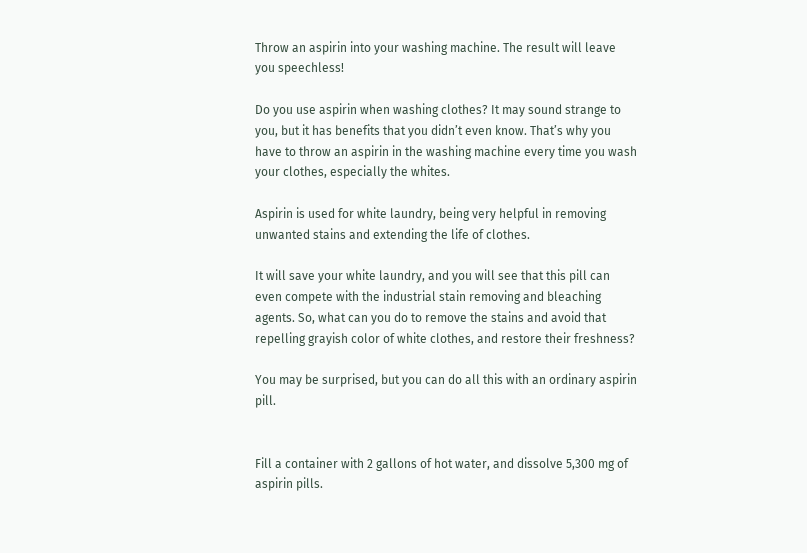Throw an aspirin into your washing machine. The result will leave you speechless!

Do you use aspirin when washing clothes? It may sound strange to you, but it has benefits that you didn’t even know. That’s why you have to throw an aspirin in the washing machine every time you wash your clothes, especially the whites.

Aspirin is used for white laundry, being very helpful in removing unwanted stains and extending the life of clothes.

It will save your white laundry, and you will see that this pill can even compete with the industrial stain removing and bleaching agents. So, what can you do to remove the stains and avoid that repelling grayish color of white clothes, and restore their freshness?

You may be surprised, but you can do all this with an ordinary aspirin pill.


Fill a container with 2 gallons of hot water, and dissolve 5,300 mg of aspirin pills.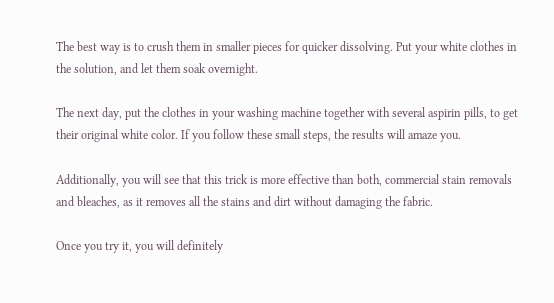The best way is to crush them in smaller pieces for quicker dissolving. Put your white clothes in the solution, and let them soak overnight.

The next day, put the clothes in your washing machine together with several aspirin pills, to get their original white color. If you follow these small steps, the results will amaze you.

Additionally, you will see that this trick is more effective than both, commercial stain removals and bleaches, as it removes all the stains and dirt without damaging the fabric.

Once you try it, you will definitely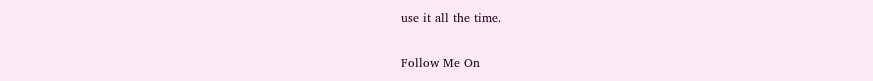use it all the time.

Follow Me On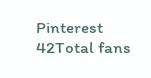Pinterest
42Total fans